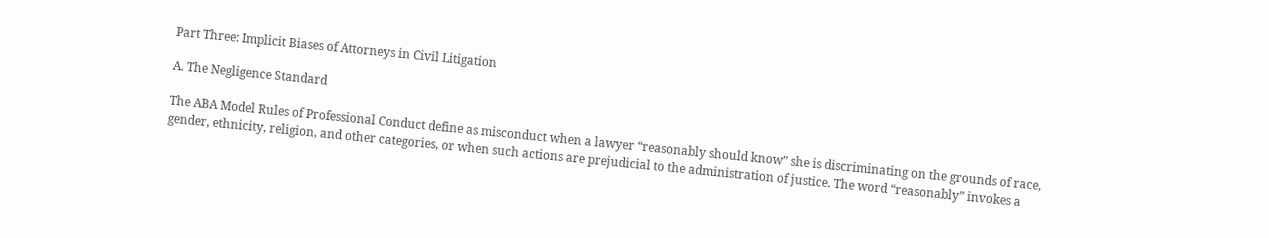Part Three: Implicit Biases of Attorneys in Civil Litigation

A. The Negligence Standard

The ABA Model Rules of Professional Conduct define as misconduct when a lawyer “reasonably should know” she is discriminating on the grounds of race, gender, ethnicity, religion, and other categories, or when such actions are prejudicial to the administration of justice. The word “reasonably” invokes a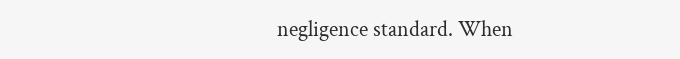negligence standard. When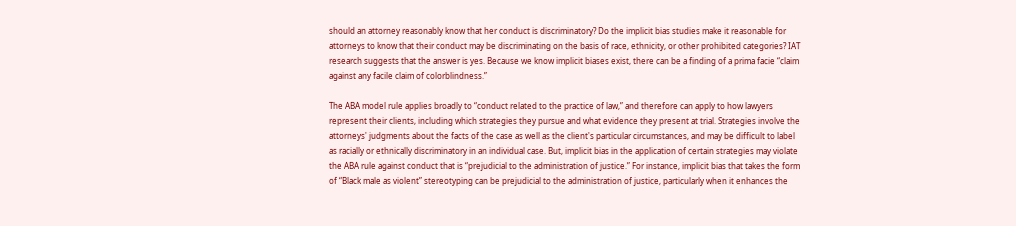should an attorney reasonably know that her conduct is discriminatory? Do the implicit bias studies make it reasonable for attorneys to know that their conduct may be discriminating on the basis of race, ethnicity, or other prohibited categories? IAT research suggests that the answer is yes. Because we know implicit biases exist, there can be a finding of a prima facie “claim against any facile claim of colorblindness.”

The ABA model rule applies broadly to “conduct related to the practice of law,” and therefore can apply to how lawyers represent their clients, including which strategies they pursue and what evidence they present at trial. Strategies involve the attorneys' judgments about the facts of the case as well as the client's particular circumstances, and may be difficult to label as racially or ethnically discriminatory in an individual case. But, implicit bias in the application of certain strategies may violate the ABA rule against conduct that is “prejudicial to the administration of justice.” For instance, implicit bias that takes the form of “Black male as violent” stereotyping can be prejudicial to the administration of justice, particularly when it enhances the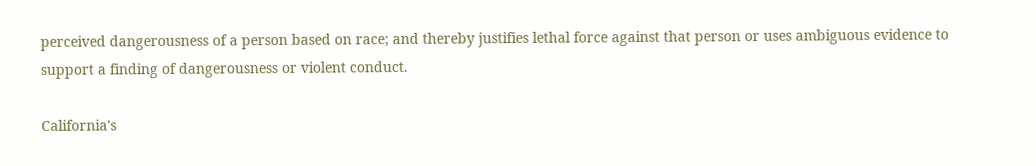perceived dangerousness of a person based on race; and thereby justifies lethal force against that person or uses ambiguous evidence to support a finding of dangerousness or violent conduct.

California's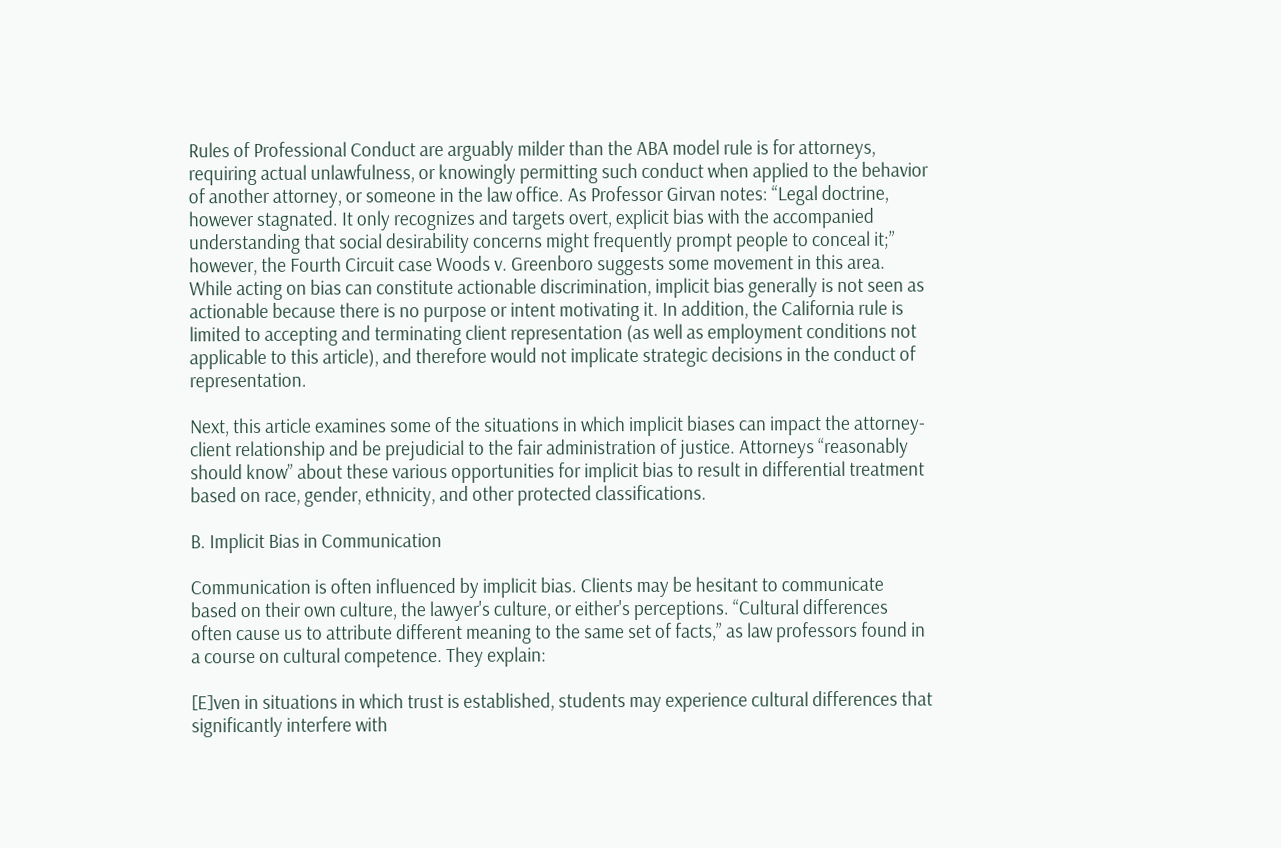Rules of Professional Conduct are arguably milder than the ABA model rule is for attorneys, requiring actual unlawfulness, or knowingly permitting such conduct when applied to the behavior of another attorney, or someone in the law office. As Professor Girvan notes: “Legal doctrine, however stagnated. It only recognizes and targets overt, explicit bias with the accompanied understanding that social desirability concerns might frequently prompt people to conceal it;” however, the Fourth Circuit case Woods v. Greenboro suggests some movement in this area. While acting on bias can constitute actionable discrimination, implicit bias generally is not seen as actionable because there is no purpose or intent motivating it. In addition, the California rule is limited to accepting and terminating client representation (as well as employment conditions not applicable to this article), and therefore would not implicate strategic decisions in the conduct of representation.

Next, this article examines some of the situations in which implicit biases can impact the attorney-client relationship and be prejudicial to the fair administration of justice. Attorneys “reasonably should know” about these various opportunities for implicit bias to result in differential treatment based on race, gender, ethnicity, and other protected classifications.

B. Implicit Bias in Communication

Communication is often influenced by implicit bias. Clients may be hesitant to communicate based on their own culture, the lawyer's culture, or either's perceptions. “Cultural differences often cause us to attribute different meaning to the same set of facts,” as law professors found in a course on cultural competence. They explain:

[E]ven in situations in which trust is established, students may experience cultural differences that significantly interfere with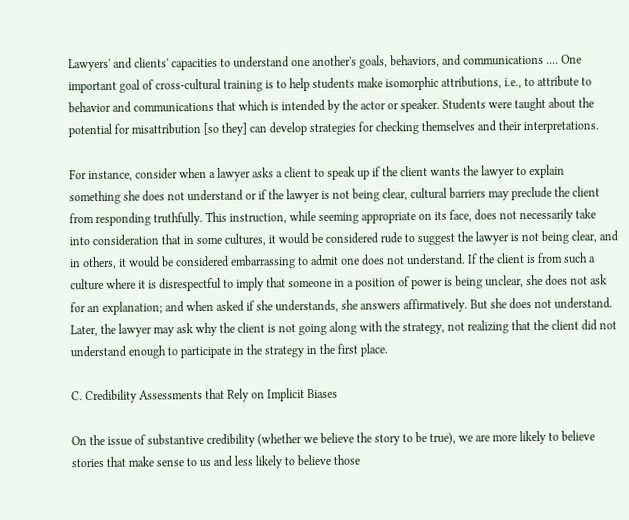Lawyers' and clients' capacities to understand one another's goals, behaviors, and communications .... One important goal of cross-cultural training is to help students make isomorphic attributions, i.e., to attribute to behavior and communications that which is intended by the actor or speaker. Students were taught about the potential for misattribution [so they] can develop strategies for checking themselves and their interpretations.

For instance, consider when a lawyer asks a client to speak up if the client wants the lawyer to explain something she does not understand or if the lawyer is not being clear, cultural barriers may preclude the client from responding truthfully. This instruction, while seeming appropriate on its face, does not necessarily take into consideration that in some cultures, it would be considered rude to suggest the lawyer is not being clear, and in others, it would be considered embarrassing to admit one does not understand. If the client is from such a culture where it is disrespectful to imply that someone in a position of power is being unclear, she does not ask for an explanation; and when asked if she understands, she answers affirmatively. But she does not understand. Later, the lawyer may ask why the client is not going along with the strategy, not realizing that the client did not understand enough to participate in the strategy in the first place.

C. Credibility Assessments that Rely on Implicit Biases

On the issue of substantive credibility (whether we believe the story to be true), we are more likely to believe stories that make sense to us and less likely to believe those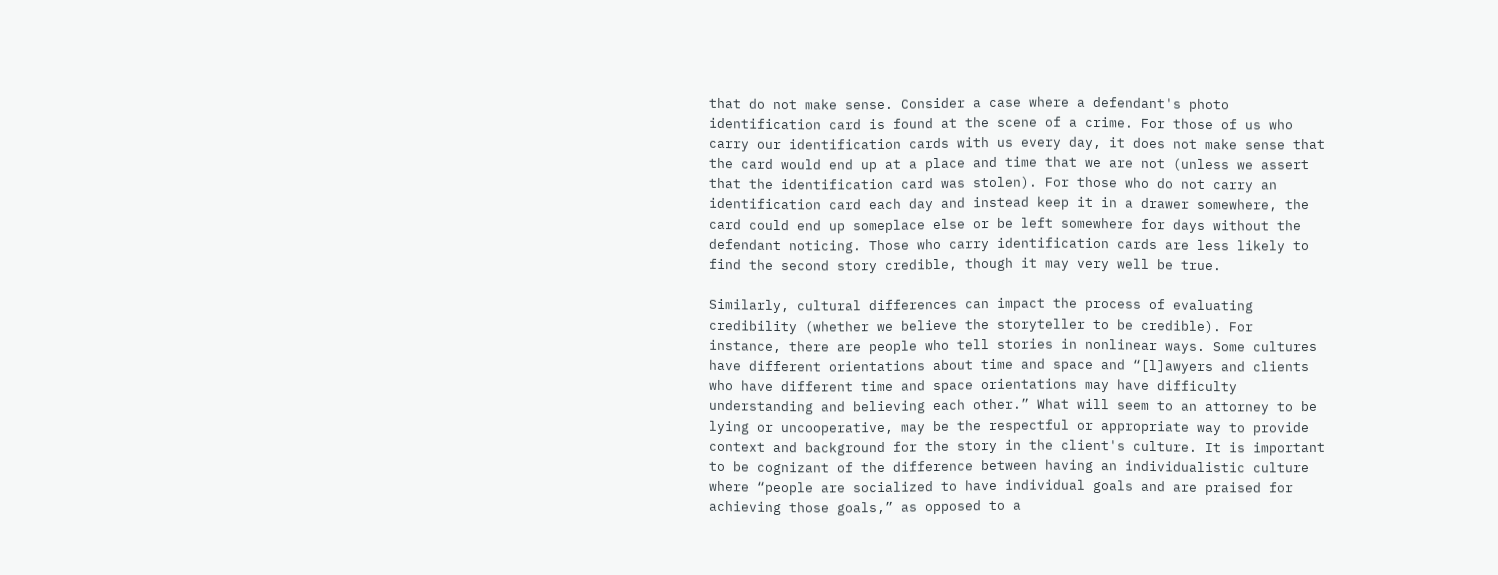that do not make sense. Consider a case where a defendant's photo identification card is found at the scene of a crime. For those of us who carry our identification cards with us every day, it does not make sense that the card would end up at a place and time that we are not (unless we assert that the identification card was stolen). For those who do not carry an identification card each day and instead keep it in a drawer somewhere, the card could end up someplace else or be left somewhere for days without the defendant noticing. Those who carry identification cards are less likely to find the second story credible, though it may very well be true.

Similarly, cultural differences can impact the process of evaluating credibility (whether we believe the storyteller to be credible). For instance, there are people who tell stories in nonlinear ways. Some cultures have different orientations about time and space and “[l]awyers and clients who have different time and space orientations may have difficulty understanding and believing each other.” What will seem to an attorney to be lying or uncooperative, may be the respectful or appropriate way to provide context and background for the story in the client's culture. It is important to be cognizant of the difference between having an individualistic culture where “people are socialized to have individual goals and are praised for achieving those goals,” as opposed to a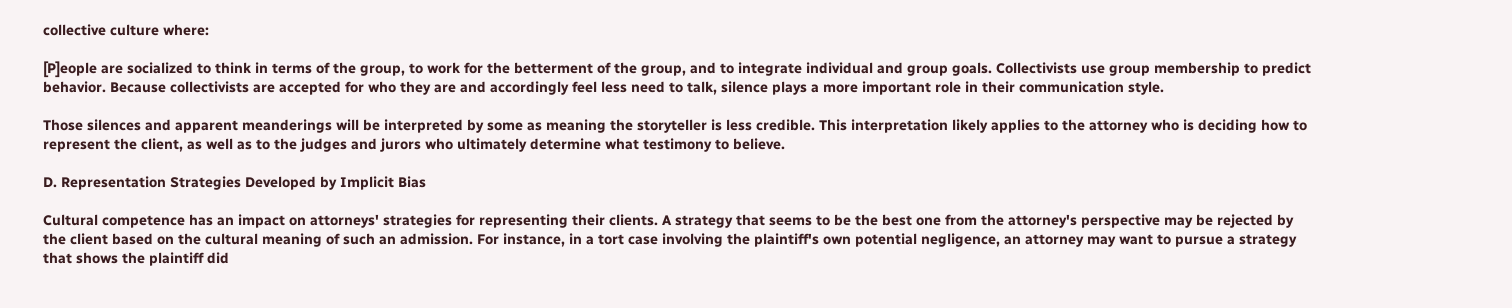collective culture where:

[P]eople are socialized to think in terms of the group, to work for the betterment of the group, and to integrate individual and group goals. Collectivists use group membership to predict behavior. Because collectivists are accepted for who they are and accordingly feel less need to talk, silence plays a more important role in their communication style.

Those silences and apparent meanderings will be interpreted by some as meaning the storyteller is less credible. This interpretation likely applies to the attorney who is deciding how to represent the client, as well as to the judges and jurors who ultimately determine what testimony to believe.

D. Representation Strategies Developed by Implicit Bias

Cultural competence has an impact on attorneys' strategies for representing their clients. A strategy that seems to be the best one from the attorney's perspective may be rejected by the client based on the cultural meaning of such an admission. For instance, in a tort case involving the plaintiff's own potential negligence, an attorney may want to pursue a strategy that shows the plaintiff did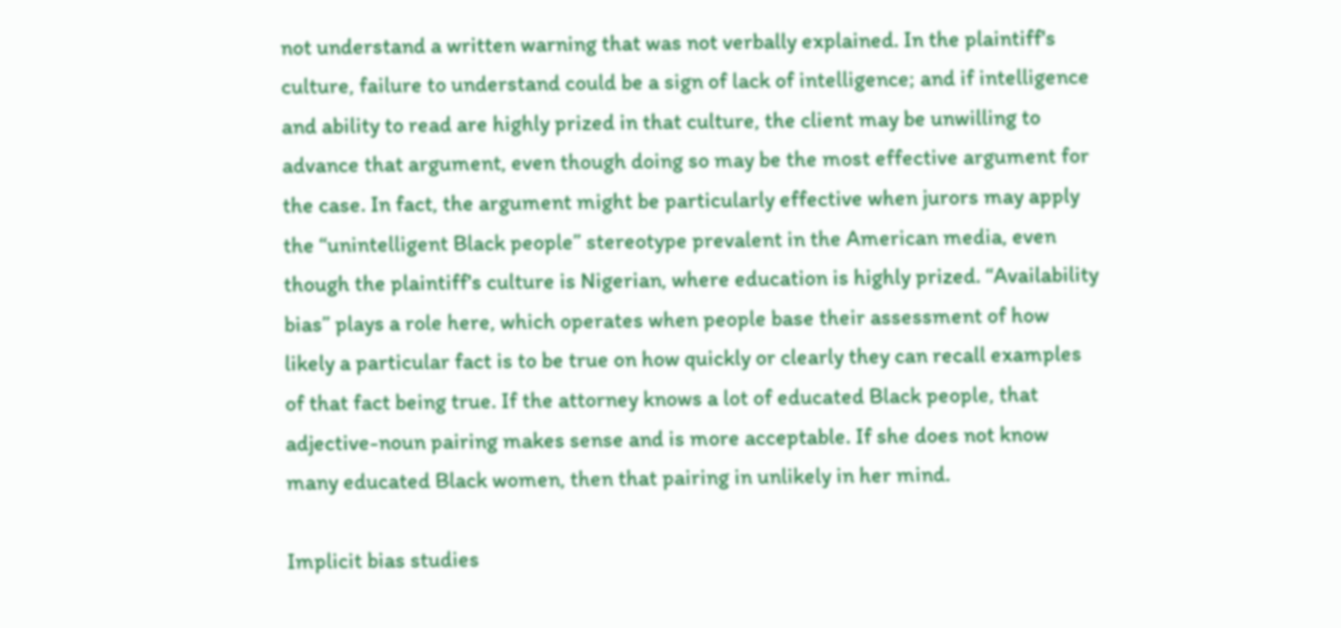not understand a written warning that was not verbally explained. In the plaintiff's culture, failure to understand could be a sign of lack of intelligence; and if intelligence and ability to read are highly prized in that culture, the client may be unwilling to advance that argument, even though doing so may be the most effective argument for the case. In fact, the argument might be particularly effective when jurors may apply the “unintelligent Black people” stereotype prevalent in the American media, even though the plaintiff's culture is Nigerian, where education is highly prized. “Availability bias” plays a role here, which operates when people base their assessment of how likely a particular fact is to be true on how quickly or clearly they can recall examples of that fact being true. If the attorney knows a lot of educated Black people, that adjective-noun pairing makes sense and is more acceptable. If she does not know many educated Black women, then that pairing in unlikely in her mind.

Implicit bias studies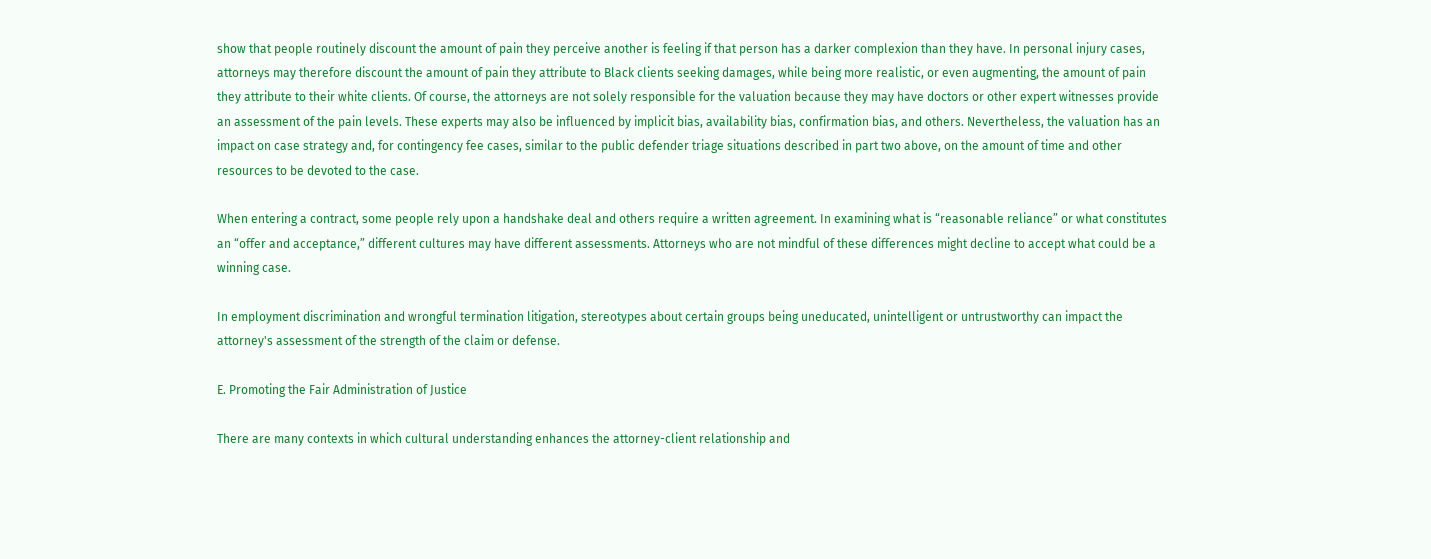show that people routinely discount the amount of pain they perceive another is feeling if that person has a darker complexion than they have. In personal injury cases, attorneys may therefore discount the amount of pain they attribute to Black clients seeking damages, while being more realistic, or even augmenting, the amount of pain they attribute to their white clients. Of course, the attorneys are not solely responsible for the valuation because they may have doctors or other expert witnesses provide an assessment of the pain levels. These experts may also be influenced by implicit bias, availability bias, confirmation bias, and others. Nevertheless, the valuation has an impact on case strategy and, for contingency fee cases, similar to the public defender triage situations described in part two above, on the amount of time and other resources to be devoted to the case.

When entering a contract, some people rely upon a handshake deal and others require a written agreement. In examining what is “reasonable reliance” or what constitutes an “offer and acceptance,” different cultures may have different assessments. Attorneys who are not mindful of these differences might decline to accept what could be a winning case.

In employment discrimination and wrongful termination litigation, stereotypes about certain groups being uneducated, unintelligent or untrustworthy can impact the attorney's assessment of the strength of the claim or defense.

E. Promoting the Fair Administration of Justice

There are many contexts in which cultural understanding enhances the attorney-client relationship and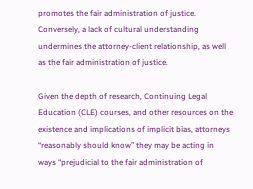promotes the fair administration of justice. Conversely, a lack of cultural understanding undermines the attorney-client relationship, as well as the fair administration of justice.

Given the depth of research, Continuing Legal Education (CLE) courses, and other resources on the existence and implications of implicit bias, attorneys “reasonably should know” they may be acting in ways “prejudicial to the fair administration of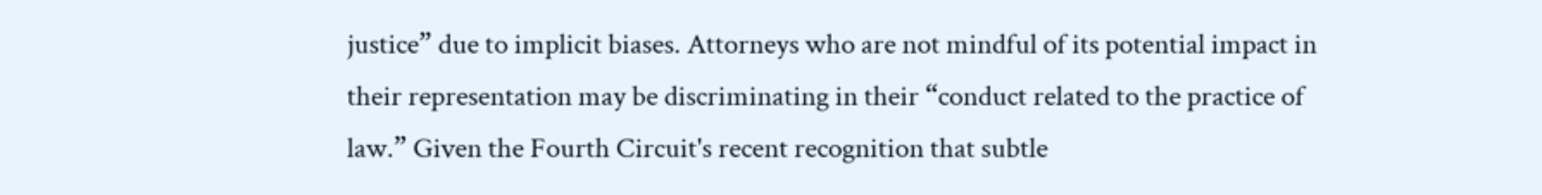justice” due to implicit biases. Attorneys who are not mindful of its potential impact in their representation may be discriminating in their “conduct related to the practice of law.” Given the Fourth Circuit's recent recognition that subtle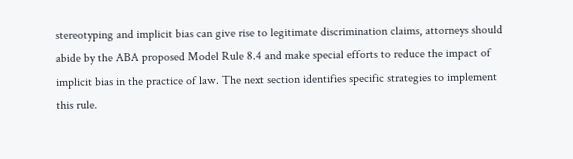stereotyping and implicit bias can give rise to legitimate discrimination claims, attorneys should abide by the ABA proposed Model Rule 8.4 and make special efforts to reduce the impact of implicit bias in the practice of law. The next section identifies specific strategies to implement this rule.